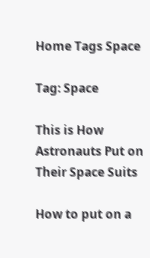Home Tags Space

Tag: Space

This is How Astronauts Put on Their Space Suits

How to put on a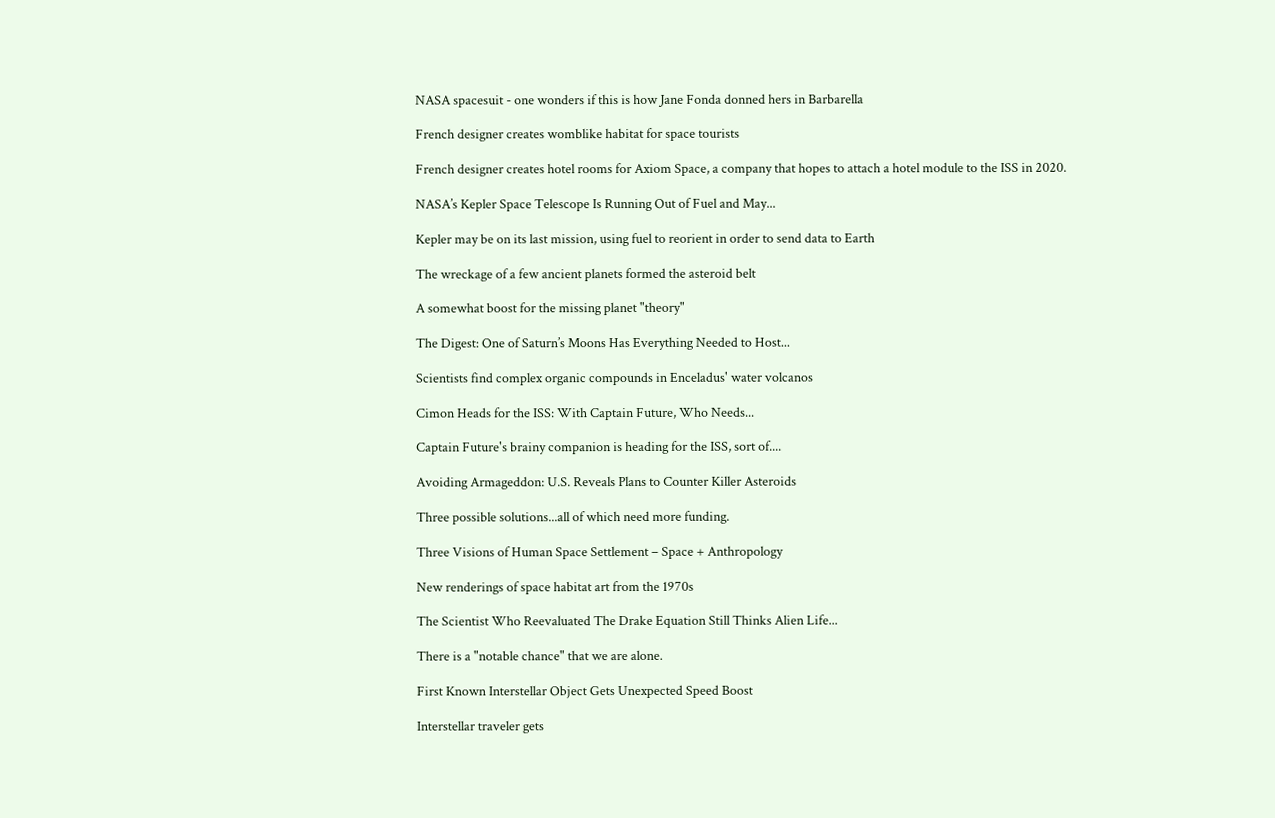NASA spacesuit - one wonders if this is how Jane Fonda donned hers in Barbarella

French designer creates womblike habitat for space tourists

French designer creates hotel rooms for Axiom Space, a company that hopes to attach a hotel module to the ISS in 2020.

NASA’s Kepler Space Telescope Is Running Out of Fuel and May...

Kepler may be on its last mission, using fuel to reorient in order to send data to Earth

The wreckage of a few ancient planets formed the asteroid belt

A somewhat boost for the missing planet "theory"

The Digest: One of Saturn’s Moons Has Everything Needed to Host...

Scientists find complex organic compounds in Enceladus' water volcanos

Cimon Heads for the ISS: With Captain Future, Who Needs...

Captain Future's brainy companion is heading for the ISS, sort of....

Avoiding Armageddon: U.S. Reveals Plans to Counter Killer Asteroids

Three possible solutions...all of which need more funding.

Three Visions of Human Space Settlement – Space + Anthropology

New renderings of space habitat art from the 1970s

The Scientist Who Reevaluated The Drake Equation Still Thinks Alien Life...

There is a "notable chance" that we are alone.

First Known Interstellar Object Gets Unexpected Speed Boost

Interstellar traveler gets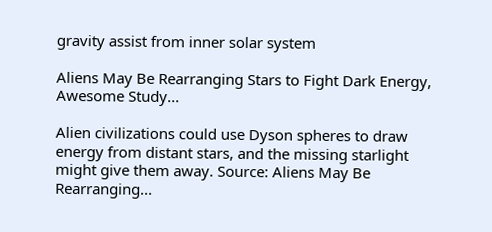gravity assist from inner solar system

Aliens May Be Rearranging Stars to Fight Dark Energy, Awesome Study...

Alien civilizations could use Dyson spheres to draw energy from distant stars, and the missing starlight might give them away. Source: Aliens May Be Rearranging...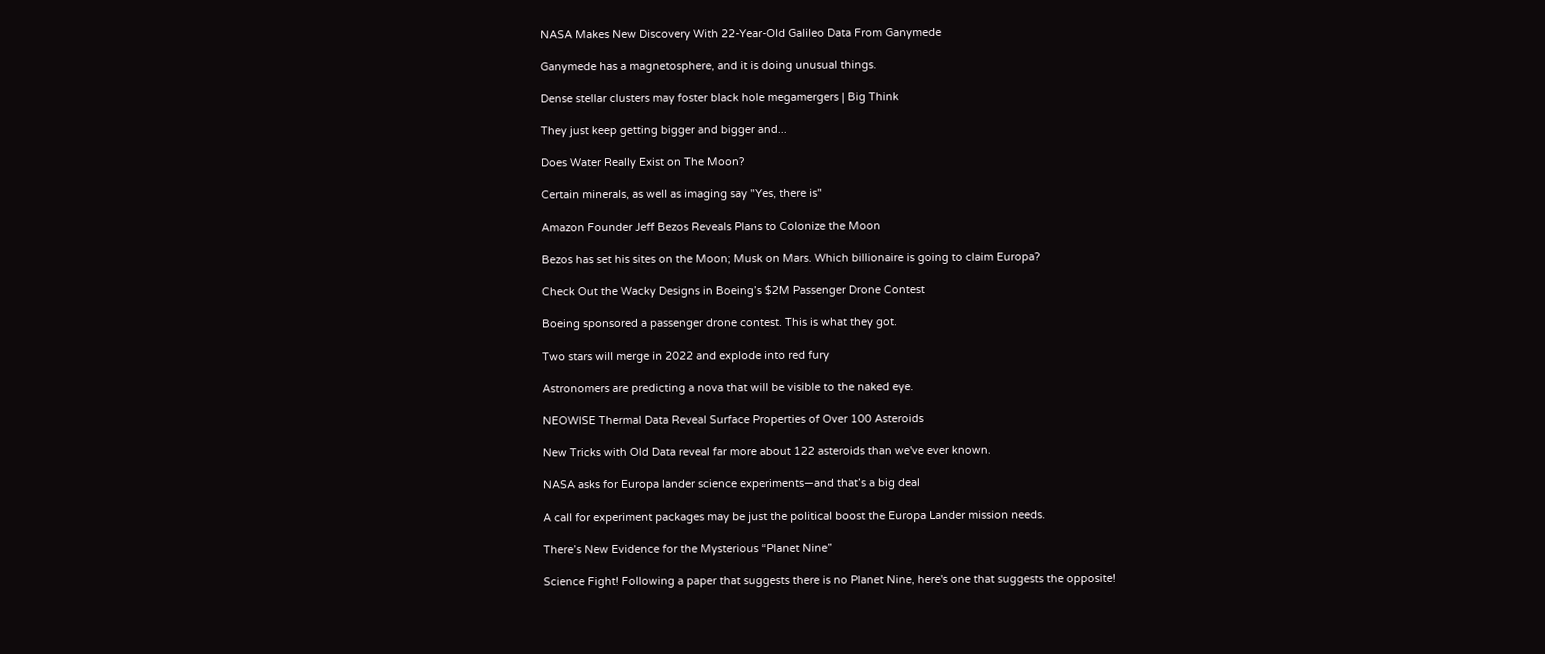NASA Makes New Discovery With 22-Year-Old Galileo Data From Ganymede

Ganymede has a magnetosphere, and it is doing unusual things.

Dense stellar clusters may foster black hole megamergers | Big Think

They just keep getting bigger and bigger and...

Does Water Really Exist on The Moon?

Certain minerals, as well as imaging say "Yes, there is"

Amazon Founder Jeff Bezos Reveals Plans to Colonize the Moon

Bezos has set his sites on the Moon; Musk on Mars. Which billionaire is going to claim Europa?

Check Out the Wacky Designs in Boeing’s $2M Passenger Drone Contest

Boeing sponsored a passenger drone contest. This is what they got.

Two stars will merge in 2022 and explode into red fury

Astronomers are predicting a nova that will be visible to the naked eye.

NEOWISE Thermal Data Reveal Surface Properties of Over 100 Asteroids

New Tricks with Old Data reveal far more about 122 asteroids than we've ever known.

NASA asks for Europa lander science experiments—and that’s a big deal

A call for experiment packages may be just the political boost the Europa Lander mission needs.

There’s New Evidence for the Mysterious “Planet Nine”

Science Fight! Following a paper that suggests there is no Planet Nine, here's one that suggests the opposite!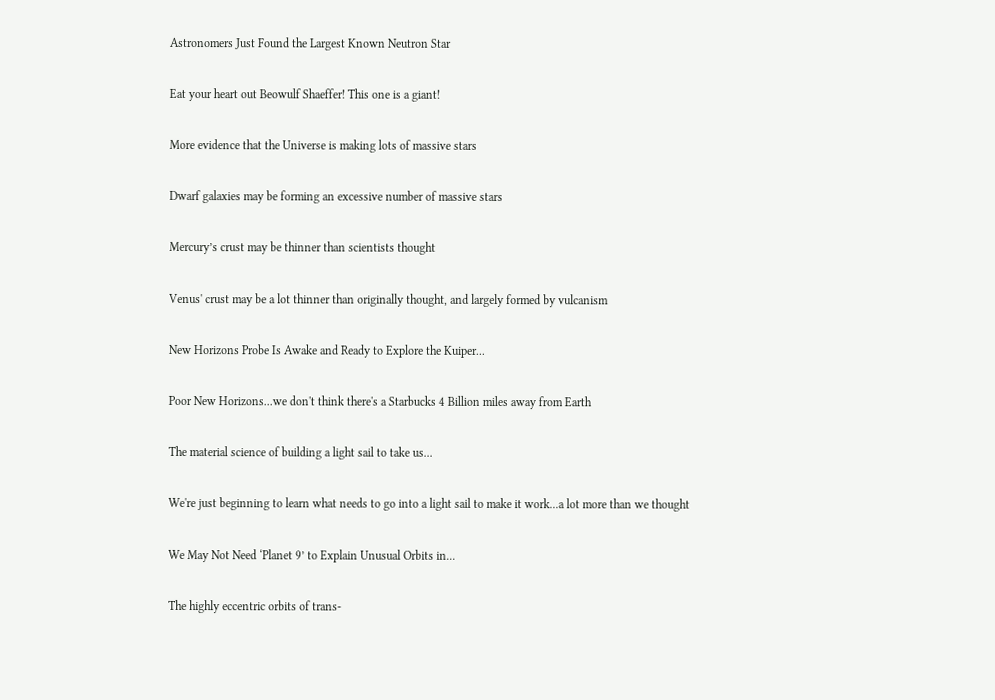Astronomers Just Found the Largest Known Neutron Star

Eat your heart out Beowulf Shaeffer! This one is a giant!

More evidence that the Universe is making lots of massive stars

Dwarf galaxies may be forming an excessive number of massive stars

Mercury’s crust may be thinner than scientists thought

Venus' crust may be a lot thinner than originally thought, and largely formed by vulcanism

New Horizons Probe Is Awake and Ready to Explore the Kuiper...

Poor New Horizons...we don't think there's a Starbucks 4 Billion miles away from Earth

The material science of building a light sail to take us...

We're just beginning to learn what needs to go into a light sail to make it work...a lot more than we thought

We May Not Need ‘Planet 9’ to Explain Unusual Orbits in...

The highly eccentric orbits of trans-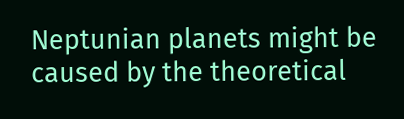Neptunian planets might be caused by the theoretical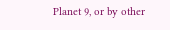Planet 9, or by other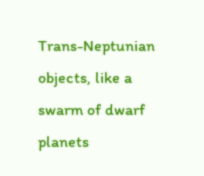Trans-Neptunian objects, like a swarm of dwarf planets